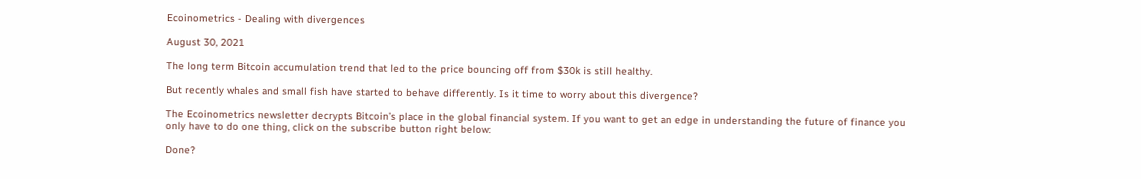Ecoinometrics - Dealing with divergences

August 30, 2021

The long term Bitcoin accumulation trend that led to the price bouncing off from $30k is still healthy.

But recently whales and small fish have started to behave differently. Is it time to worry about this divergence?

The Ecoinometrics newsletter decrypts Bitcoin’s place in the global financial system. If you want to get an edge in understanding the future of finance you only have to do one thing, click on the subscribe button right below:

Done?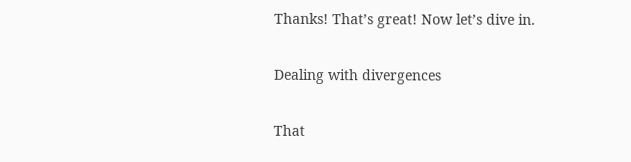Thanks! That’s great! Now let’s dive in.

Dealing with divergences

That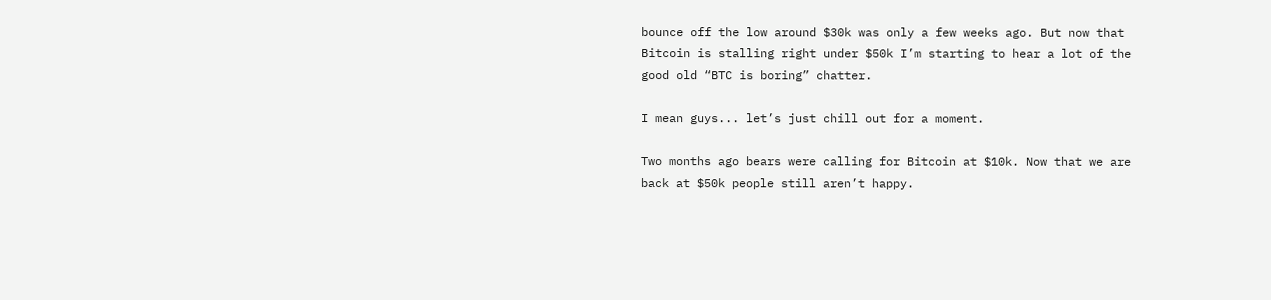bounce off the low around $30k was only a few weeks ago. But now that Bitcoin is stalling right under $50k I’m starting to hear a lot of the good old “BTC is boring” chatter.

I mean guys... let’s just chill out for a moment.

Two months ago bears were calling for Bitcoin at $10k. Now that we are back at $50k people still aren’t happy.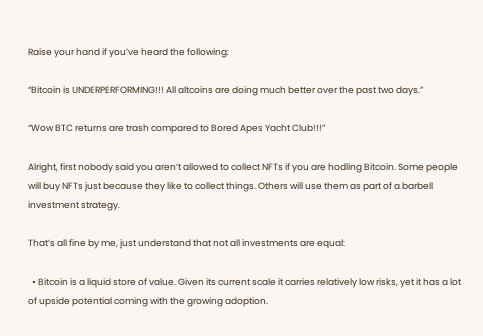Raise your hand if you’ve heard the following:

“Bitcoin is UNDERPERFORMING!!! All altcoins are doing much better over the past two days.”

“Wow BTC returns are trash compared to Bored Apes Yacht Club!!!”

Alright, first nobody said you aren’t allowed to collect NFTs if you are hodling Bitcoin. Some people will buy NFTs just because they like to collect things. Others will use them as part of a barbell investment strategy.

That’s all fine by me, just understand that not all investments are equal:

  • Bitcoin is a liquid store of value. Given its current scale it carries relatively low risks, yet it has a lot of upside potential coming with the growing adoption.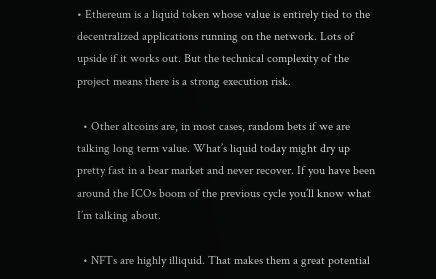• Ethereum is a liquid token whose value is entirely tied to the decentralized applications running on the network. Lots of upside if it works out. But the technical complexity of the project means there is a strong execution risk.

  • Other altcoins are, in most cases, random bets if we are talking long term value. What’s liquid today might dry up pretty fast in a bear market and never recover. If you have been around the ICOs boom of the previous cycle you’ll know what I’m talking about.

  • NFTs are highly illiquid. That makes them a great potential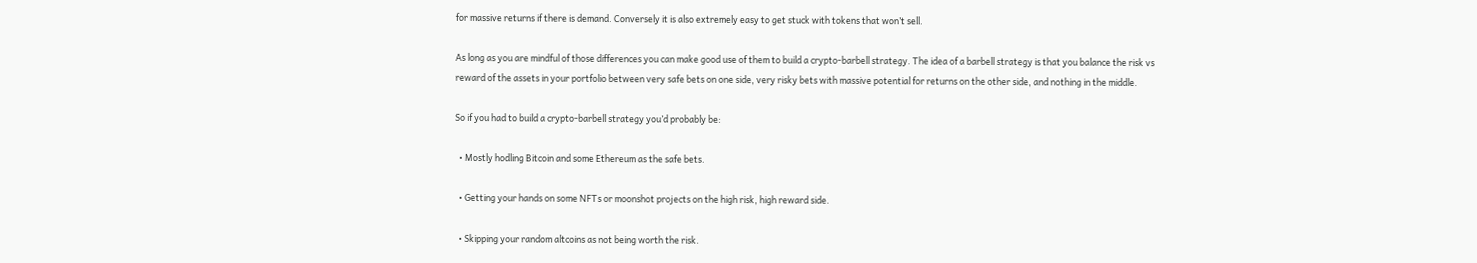for massive returns if there is demand. Conversely it is also extremely easy to get stuck with tokens that won’t sell.

As long as you are mindful of those differences you can make good use of them to build a crypto-barbell strategy. The idea of a barbell strategy is that you balance the risk vs reward of the assets in your portfolio between very safe bets on one side, very risky bets with massive potential for returns on the other side, and nothing in the middle.

So if you had to build a crypto-barbell strategy you’d probably be:

  • Mostly hodling Bitcoin and some Ethereum as the safe bets.

  • Getting your hands on some NFTs or moonshot projects on the high risk, high reward side.

  • Skipping your random altcoins as not being worth the risk.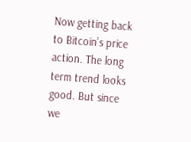Now getting back to Bitcoin’s price action. The long term trend looks good. But since we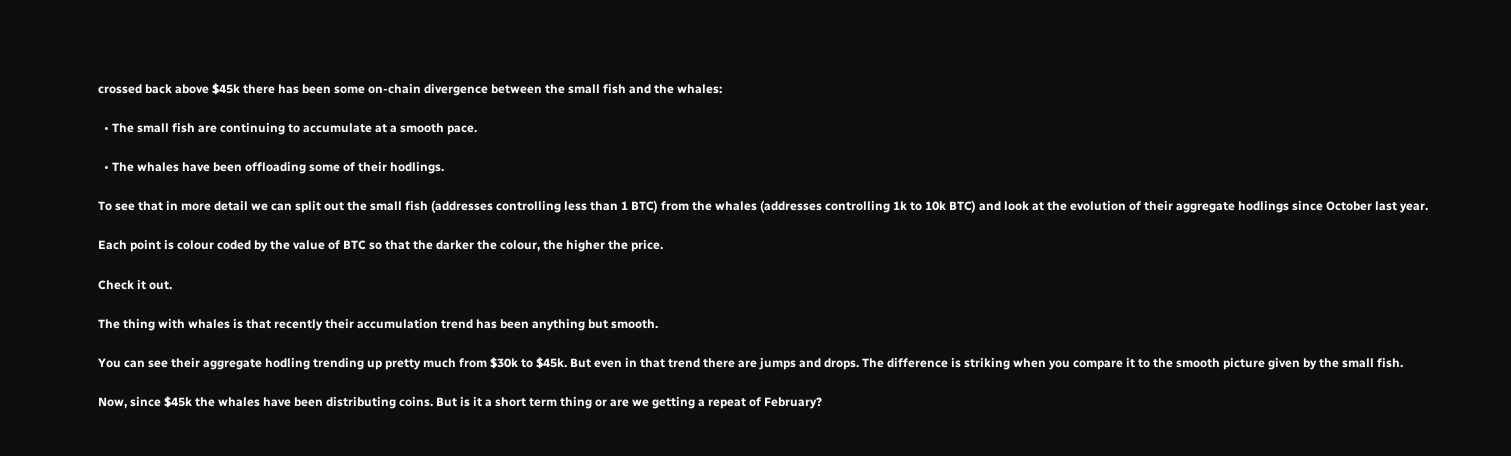crossed back above $45k there has been some on-chain divergence between the small fish and the whales:

  • The small fish are continuing to accumulate at a smooth pace.

  • The whales have been offloading some of their hodlings.

To see that in more detail we can split out the small fish (addresses controlling less than 1 BTC) from the whales (addresses controlling 1k to 10k BTC) and look at the evolution of their aggregate hodlings since October last year.

Each point is colour coded by the value of BTC so that the darker the colour, the higher the price.

Check it out.

The thing with whales is that recently their accumulation trend has been anything but smooth.

You can see their aggregate hodling trending up pretty much from $30k to $45k. But even in that trend there are jumps and drops. The difference is striking when you compare it to the smooth picture given by the small fish.

Now, since $45k the whales have been distributing coins. But is it a short term thing or are we getting a repeat of February?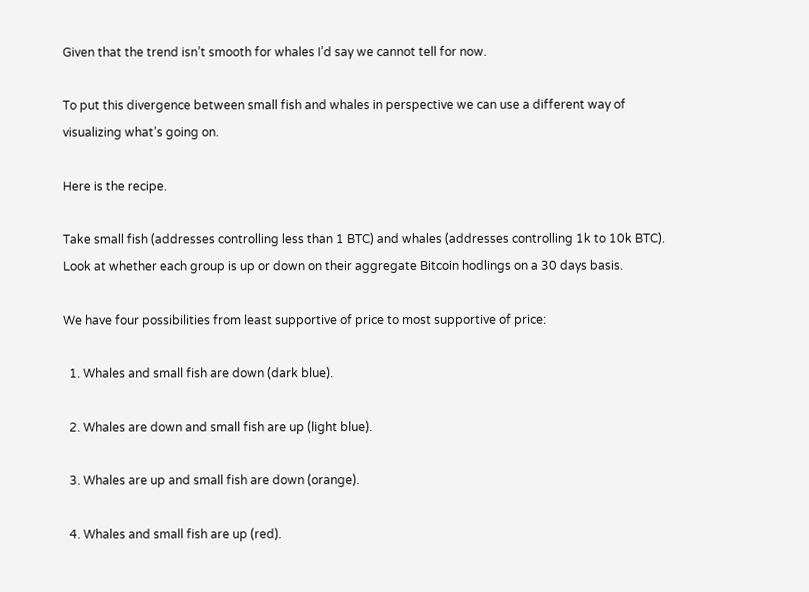Given that the trend isn’t smooth for whales I’d say we cannot tell for now.

To put this divergence between small fish and whales in perspective we can use a different way of visualizing what’s going on.

Here is the recipe.

Take small fish (addresses controlling less than 1 BTC) and whales (addresses controlling 1k to 10k BTC). Look at whether each group is up or down on their aggregate Bitcoin hodlings on a 30 days basis.

We have four possibilities from least supportive of price to most supportive of price:

  1. Whales and small fish are down (dark blue).

  2. Whales are down and small fish are up (light blue).

  3. Whales are up and small fish are down (orange).

  4. Whales and small fish are up (red).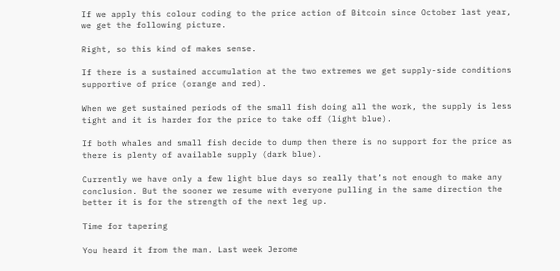If we apply this colour coding to the price action of Bitcoin since October last year, we get the following picture.

Right, so this kind of makes sense.

If there is a sustained accumulation at the two extremes we get supply-side conditions supportive of price (orange and red).

When we get sustained periods of the small fish doing all the work, the supply is less tight and it is harder for the price to take off (light blue).

If both whales and small fish decide to dump then there is no support for the price as there is plenty of available supply (dark blue).

Currently we have only a few light blue days so really that’s not enough to make any conclusion. But the sooner we resume with everyone pulling in the same direction the better it is for the strength of the next leg up.

Time for tapering

You heard it from the man. Last week Jerome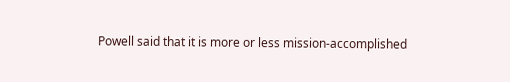Powell said that it is more or less mission-accomplished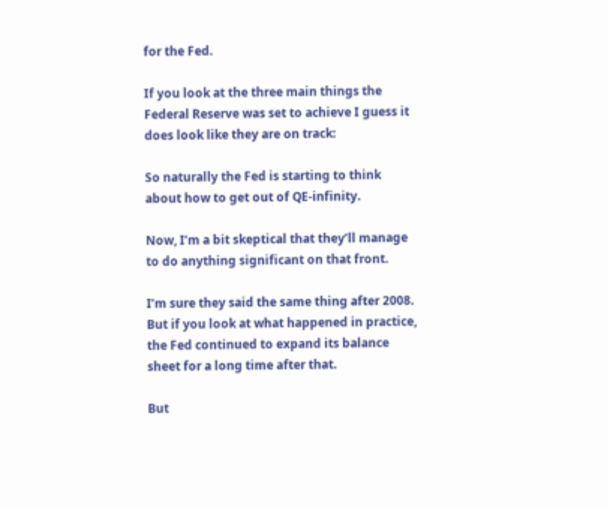for the Fed.

If you look at the three main things the Federal Reserve was set to achieve I guess it does look like they are on track:

So naturally the Fed is starting to think about how to get out of QE-infinity.

Now, I’m a bit skeptical that they’ll manage to do anything significant on that front.

I’m sure they said the same thing after 2008. But if you look at what happened in practice, the Fed continued to expand its balance sheet for a long time after that.

But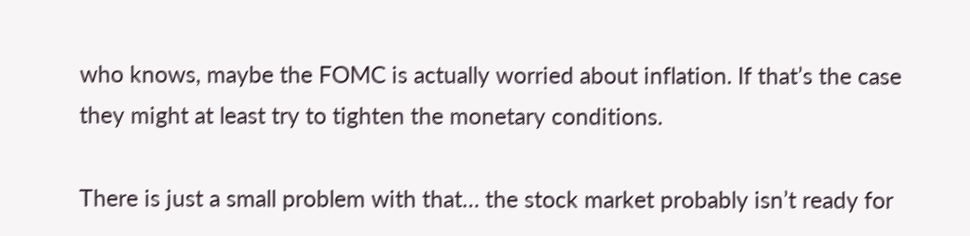who knows, maybe the FOMC is actually worried about inflation. If that’s the case they might at least try to tighten the monetary conditions.

There is just a small problem with that… the stock market probably isn’t ready for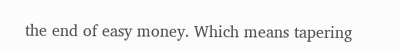the end of easy money. Which means tapering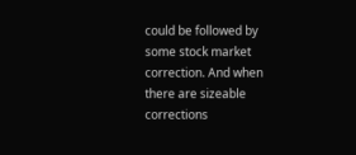could be followed by some stock market correction. And when there are sizeable corrections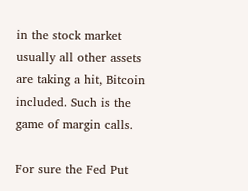in the stock market usually all other assets are taking a hit, Bitcoin included. Such is the game of margin calls.

For sure the Fed Put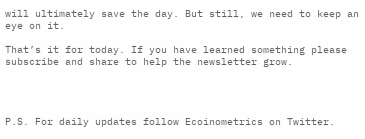will ultimately save the day. But still, we need to keep an eye on it.

That’s it for today. If you have learned something please subscribe and share to help the newsletter grow.




P.S. For daily updates follow Ecoinometrics on Twitter.